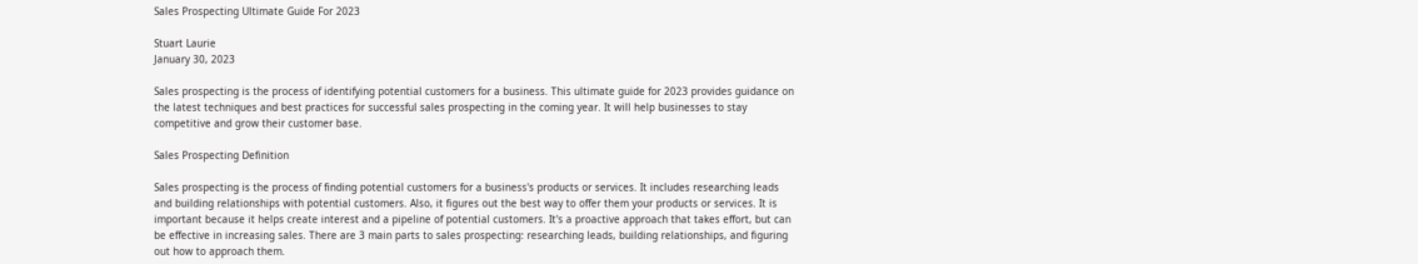Sales Prospecting Ultimate Guide For 2023

Stuart Laurie
January 30, 2023

Sales prospecting is the process of identifying potential customers for a business. This ultimate guide for 2023 provides guidance on the latest techniques and best practices for successful sales prospecting in the coming year. It will help businesses to stay competitive and grow their customer base.

Sales Prospecting Definition

Sales prospecting is the process of finding potential customers for a business's products or services. It includes researching leads and building relationships with potential customers. Also, it figures out the best way to offer them your products or services. It is important because it helps create interest and a pipeline of potential customers. It's a proactive approach that takes effort, but can be effective in increasing sales. There are 3 main parts to sales prospecting: researching leads, building relationships, and figuring out how to approach them.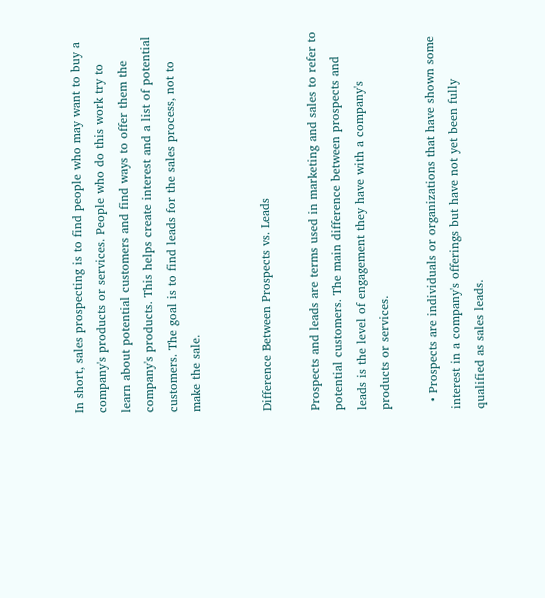In short, sales prospecting is to find people who may want to buy a company's products or services. People who do this work try to learn about potential customers and find ways to offer them the company's products. This helps create interest and a list of potential customers. The goal is to find leads for the sales process, not to make the sale.


Difference Between Prospects vs. Leads

Prospects and leads are terms used in marketing and sales to refer to potential customers. The main difference between prospects and leads is the level of engagement they have with a company's products or services.

  • Prospects are individuals or organizations that have shown some interest in a company's offerings but have not yet been fully qualified as sales leads.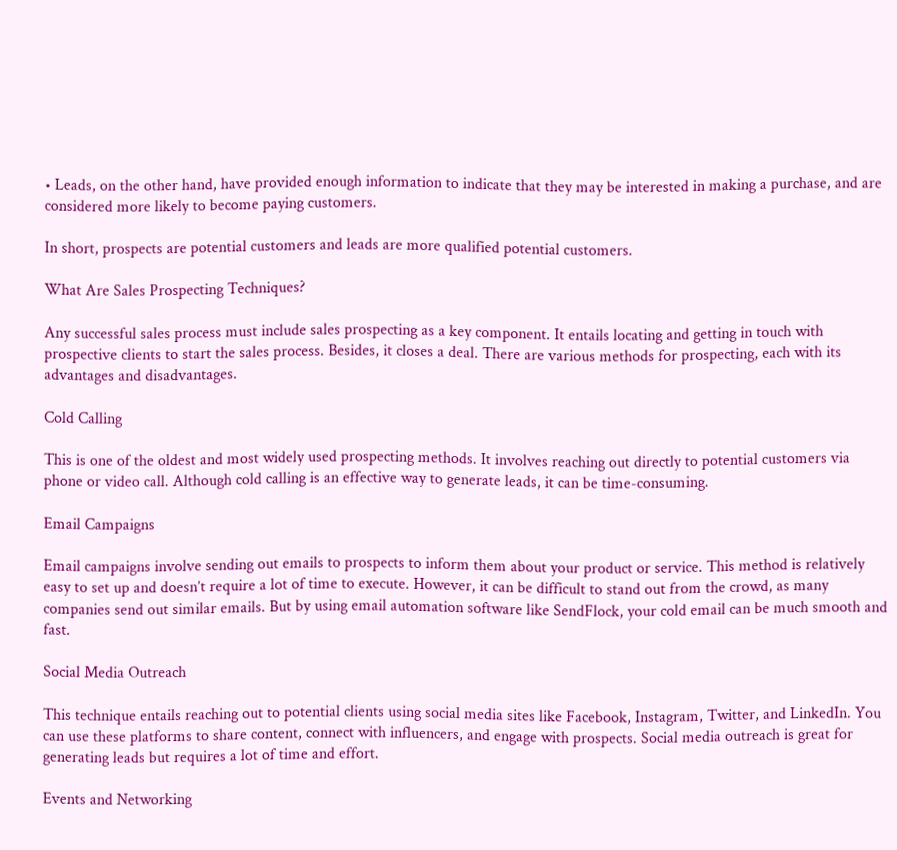• Leads, on the other hand, have provided enough information to indicate that they may be interested in making a purchase, and are considered more likely to become paying customers.

In short, prospects are potential customers and leads are more qualified potential customers.

What Are Sales Prospecting Techniques?

Any successful sales process must include sales prospecting as a key component. It entails locating and getting in touch with prospective clients to start the sales process. Besides, it closes a deal. There are various methods for prospecting, each with its advantages and disadvantages.

Cold Calling

This is one of the oldest and most widely used prospecting methods. It involves reaching out directly to potential customers via phone or video call. Although cold calling is an effective way to generate leads, it can be time-consuming.

Email Campaigns

Email campaigns involve sending out emails to prospects to inform them about your product or service. This method is relatively easy to set up and doesn’t require a lot of time to execute. However, it can be difficult to stand out from the crowd, as many companies send out similar emails. But by using email automation software like SendFlock, your cold email can be much smooth and fast.

Social Media Outreach

This technique entails reaching out to potential clients using social media sites like Facebook, Instagram, Twitter, and LinkedIn. You can use these platforms to share content, connect with influencers, and engage with prospects. Social media outreach is great for generating leads but requires a lot of time and effort.

Events and Networking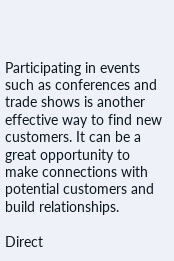Participating in events such as conferences and trade shows is another effective way to find new customers. It can be a great opportunity to make connections with potential customers and build relationships.

Direct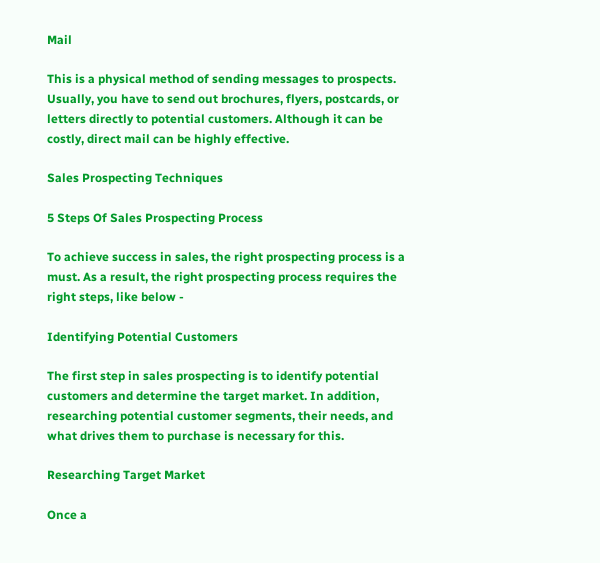Mail

This is a physical method of sending messages to prospects. Usually, you have to send out brochures, flyers, postcards, or letters directly to potential customers. Although it can be costly, direct mail can be highly effective.

Sales Prospecting Techniques

5 Steps Of Sales Prospecting Process

To achieve success in sales, the right prospecting process is a must. As a result, the right prospecting process requires the right steps, like below -

Identifying Potential Customers

The first step in sales prospecting is to identify potential customers and determine the target market. In addition, researching potential customer segments, their needs, and what drives them to purchase is necessary for this.

Researching Target Market

Once a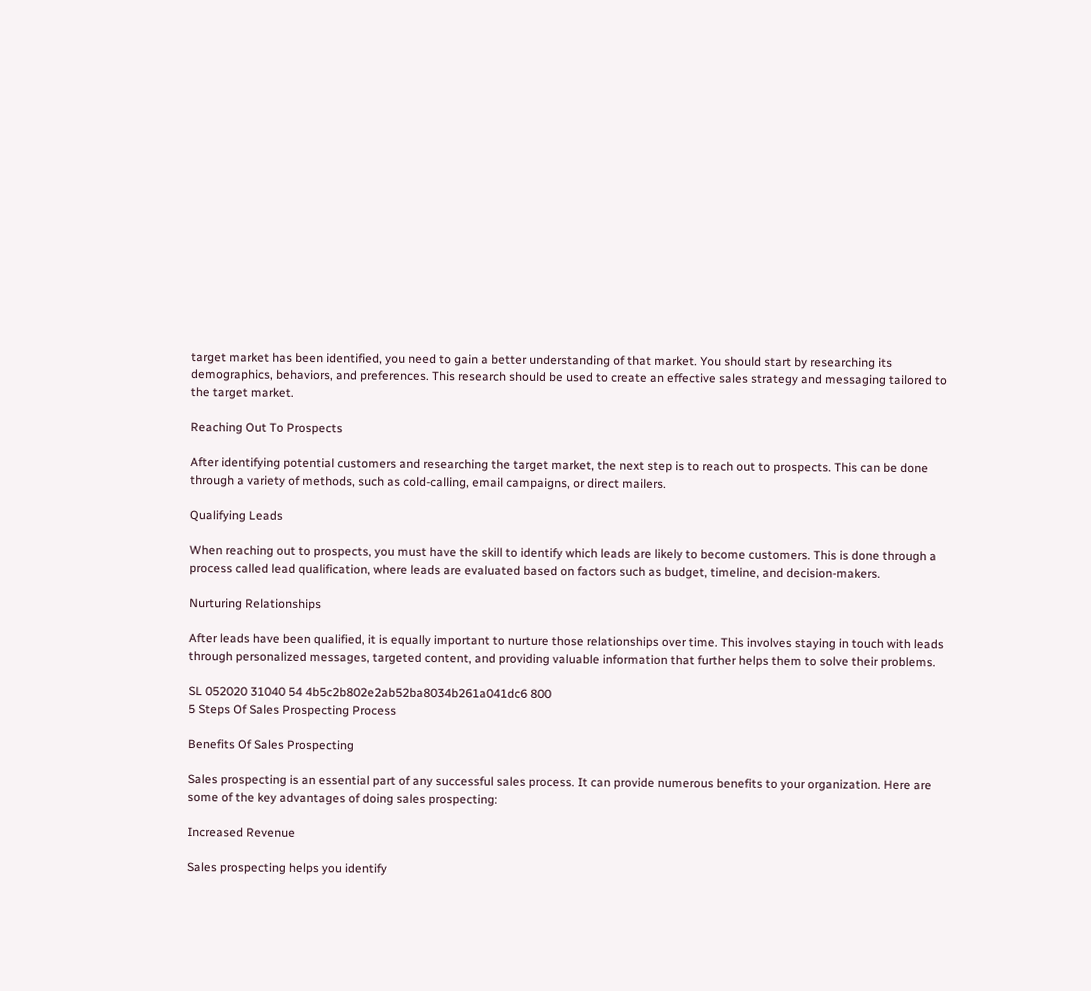target market has been identified, you need to gain a better understanding of that market. You should start by researching its demographics, behaviors, and preferences. This research should be used to create an effective sales strategy and messaging tailored to the target market.

Reaching Out To Prospects

After identifying potential customers and researching the target market, the next step is to reach out to prospects. This can be done through a variety of methods, such as cold-calling, email campaigns, or direct mailers.

Qualifying Leads

When reaching out to prospects, you must have the skill to identify which leads are likely to become customers. This is done through a process called lead qualification, where leads are evaluated based on factors such as budget, timeline, and decision-makers.

Nurturing Relationships

After leads have been qualified, it is equally important to nurture those relationships over time. This involves staying in touch with leads through personalized messages, targeted content, and providing valuable information that further helps them to solve their problems.

SL 052020 31040 54 4b5c2b802e2ab52ba8034b261a041dc6 800
5 Steps Of Sales Prospecting Process

Benefits Of Sales Prospecting

Sales prospecting is an essential part of any successful sales process. It can provide numerous benefits to your organization. Here are some of the key advantages of doing sales prospecting:

Increased Revenue

Sales prospecting helps you identify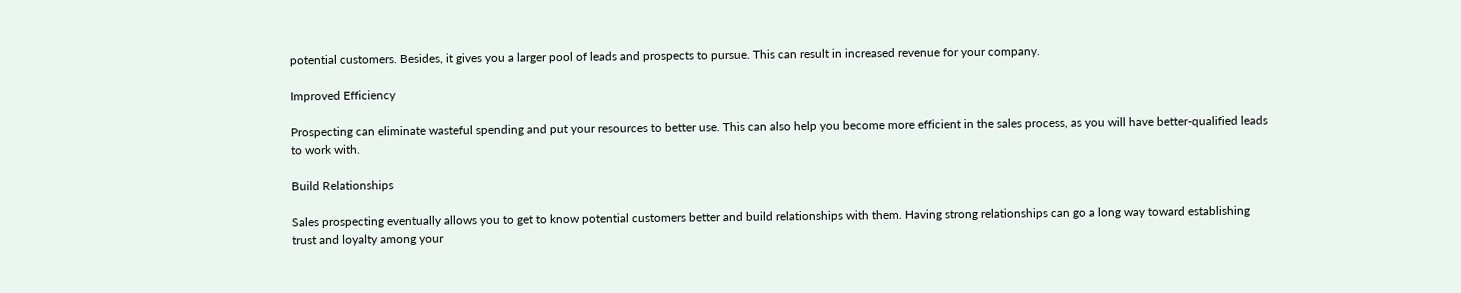potential customers. Besides, it gives you a larger pool of leads and prospects to pursue. This can result in increased revenue for your company.

Improved Efficiency

Prospecting can eliminate wasteful spending and put your resources to better use. This can also help you become more efficient in the sales process, as you will have better-qualified leads to work with.

Build Relationships

Sales prospecting eventually allows you to get to know potential customers better and build relationships with them. Having strong relationships can go a long way toward establishing trust and loyalty among your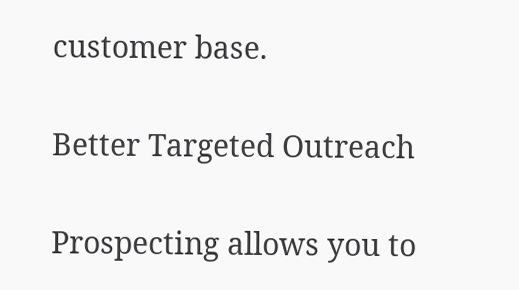customer base.

Better Targeted Outreach

Prospecting allows you to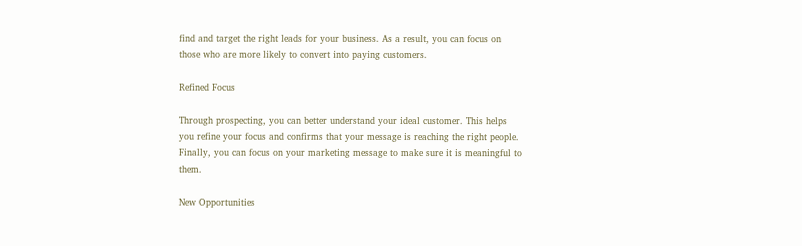find and target the right leads for your business. As a result, you can focus on those who are more likely to convert into paying customers.

Refined Focus

Through prospecting, you can better understand your ideal customer. This helps you refine your focus and confirms that your message is reaching the right people. Finally, you can focus on your marketing message to make sure it is meaningful to them.

New Opportunities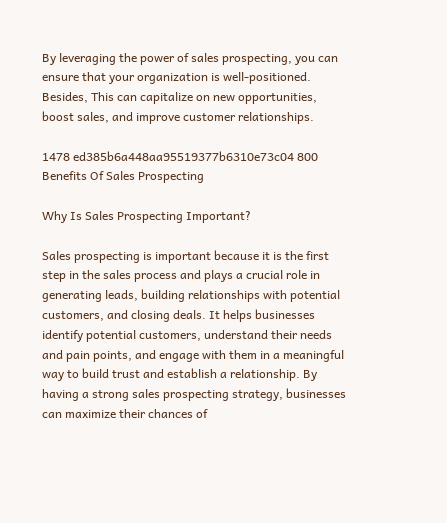By leveraging the power of sales prospecting, you can ensure that your organization is well-positioned. Besides, This can capitalize on new opportunities, boost sales, and improve customer relationships.

1478 ed385b6a448aa95519377b6310e73c04 800
Benefits Of Sales Prospecting

Why Is Sales Prospecting Important?

Sales prospecting is important because it is the first step in the sales process and plays a crucial role in generating leads, building relationships with potential customers, and closing deals. It helps businesses identify potential customers, understand their needs and pain points, and engage with them in a meaningful way to build trust and establish a relationship. By having a strong sales prospecting strategy, businesses can maximize their chances of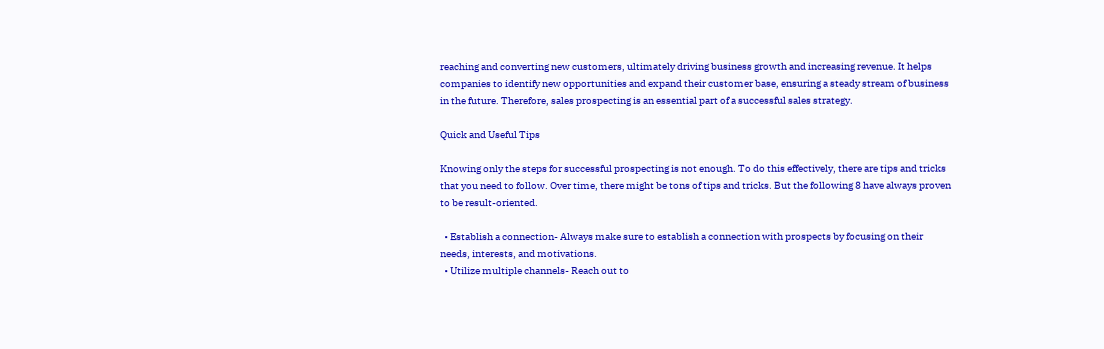reaching and converting new customers, ultimately driving business growth and increasing revenue. It helps companies to identify new opportunities and expand their customer base, ensuring a steady stream of business in the future. Therefore, sales prospecting is an essential part of a successful sales strategy.

Quick and Useful Tips

Knowing only the steps for successful prospecting is not enough. To do this effectively, there are tips and tricks that you need to follow. Over time, there might be tons of tips and tricks. But the following 8 have always proven to be result-oriented.

  • Establish a connection- Always make sure to establish a connection with prospects by focusing on their needs, interests, and motivations.
  • Utilize multiple channels- Reach out to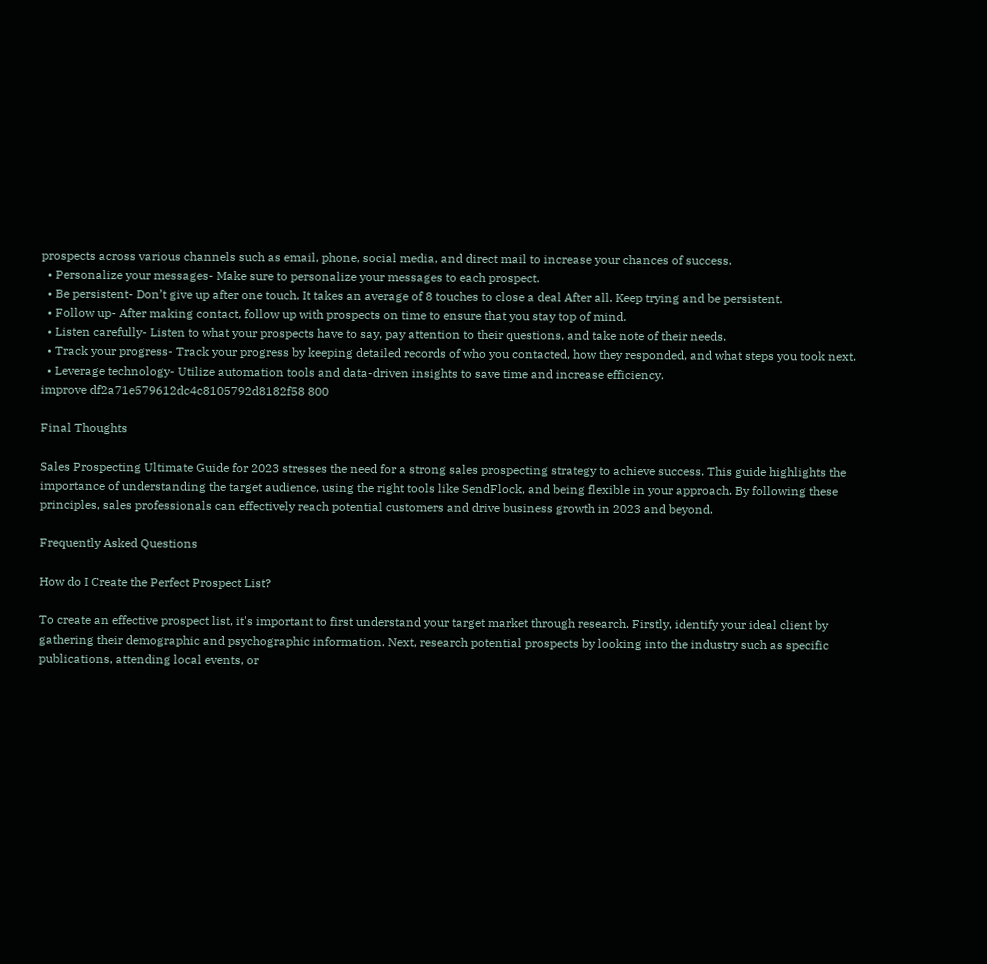prospects across various channels such as email, phone, social media, and direct mail to increase your chances of success.
  • Personalize your messages- Make sure to personalize your messages to each prospect.
  • Be persistent- Don’t give up after one touch. It takes an average of 8 touches to close a deal After all. Keep trying and be persistent.
  • Follow up- After making contact, follow up with prospects on time to ensure that you stay top of mind.
  • Listen carefully- Listen to what your prospects have to say, pay attention to their questions, and take note of their needs.
  • Track your progress- Track your progress by keeping detailed records of who you contacted, how they responded, and what steps you took next.
  • Leverage technology- Utilize automation tools and data-driven insights to save time and increase efficiency.
improve df2a71e579612dc4c8105792d8182f58 800

Final Thoughts

Sales Prospecting Ultimate Guide for 2023 stresses the need for a strong sales prospecting strategy to achieve success. This guide highlights the importance of understanding the target audience, using the right tools like SendFlock, and being flexible in your approach. By following these principles, sales professionals can effectively reach potential customers and drive business growth in 2023 and beyond.

Frequently Asked Questions

How do I Create the Perfect Prospect List?

To create an effective prospect list, it's important to first understand your target market through research. Firstly, identify your ideal client by gathering their demographic and psychographic information. Next, research potential prospects by looking into the industry such as specific publications, attending local events, or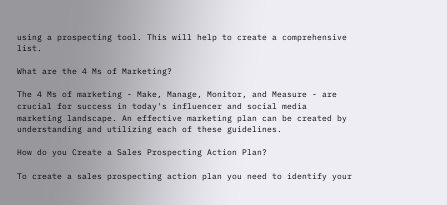using a prospecting tool. This will help to create a comprehensive list.

What are the 4 Ms of Marketing?

The 4 Ms of marketing - Make, Manage, Monitor, and Measure - are crucial for success in today's influencer and social media marketing landscape. An effective marketing plan can be created by understanding and utilizing each of these guidelines.

How do you Create a Sales Prospecting Action Plan?

To create a sales prospecting action plan you need to identify your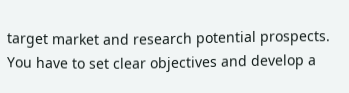target market and research potential prospects. You have to set clear objectives and develop a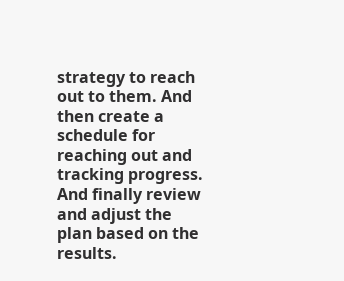strategy to reach out to them. And then create a schedule for reaching out and tracking progress. And finally review and adjust the plan based on the results.